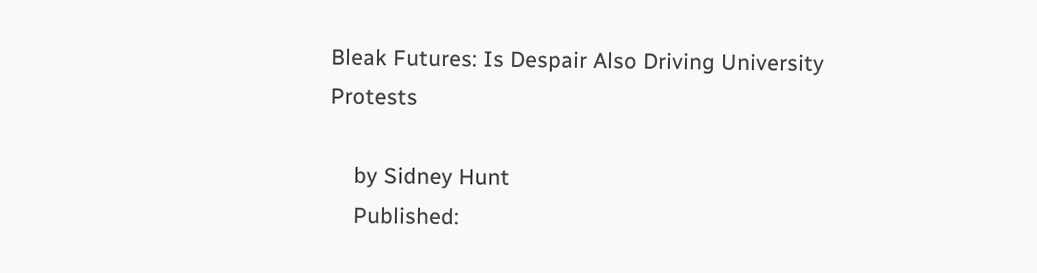Bleak Futures: Is Despair Also Driving University Protests

    by Sidney Hunt
    Published: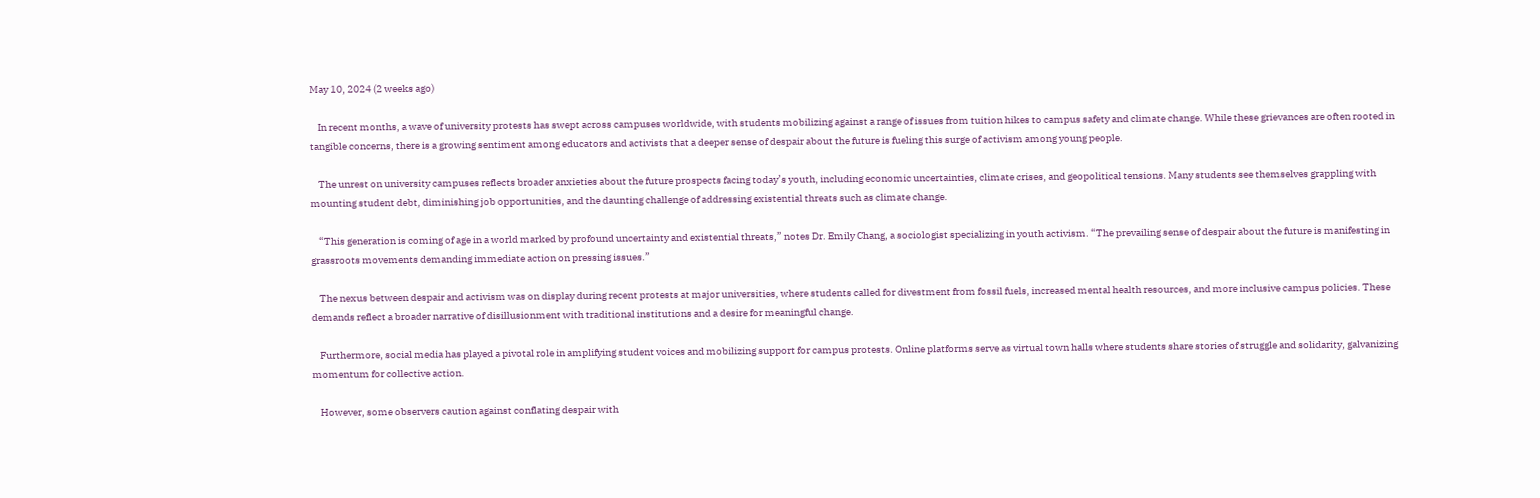May 10, 2024 (2 weeks ago)

    In recent months, a wave of university protests has swept across campuses worldwide, with students mobilizing against a range of issues from tuition hikes to campus safety and climate change. While these grievances are often rooted in tangible concerns, there is a growing sentiment among educators and activists that a deeper sense of despair about the future is fueling this surge of activism among young people.

    The unrest on university campuses reflects broader anxieties about the future prospects facing today’s youth, including economic uncertainties, climate crises, and geopolitical tensions. Many students see themselves grappling with mounting student debt, diminishing job opportunities, and the daunting challenge of addressing existential threats such as climate change.

    “This generation is coming of age in a world marked by profound uncertainty and existential threats,” notes Dr. Emily Chang, a sociologist specializing in youth activism. “The prevailing sense of despair about the future is manifesting in grassroots movements demanding immediate action on pressing issues.”

    The nexus between despair and activism was on display during recent protests at major universities, where students called for divestment from fossil fuels, increased mental health resources, and more inclusive campus policies. These demands reflect a broader narrative of disillusionment with traditional institutions and a desire for meaningful change.

    Furthermore, social media has played a pivotal role in amplifying student voices and mobilizing support for campus protests. Online platforms serve as virtual town halls where students share stories of struggle and solidarity, galvanizing momentum for collective action.

    However, some observers caution against conflating despair with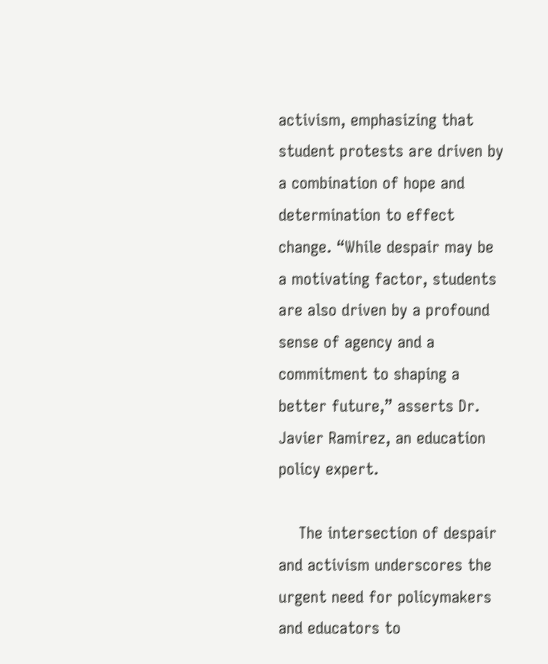activism, emphasizing that student protests are driven by a combination of hope and determination to effect change. “While despair may be a motivating factor, students are also driven by a profound sense of agency and a commitment to shaping a better future,” asserts Dr. Javier Ramirez, an education policy expert.

    The intersection of despair and activism underscores the urgent need for policymakers and educators to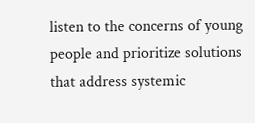listen to the concerns of young people and prioritize solutions that address systemic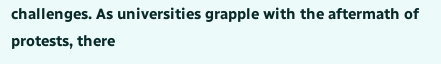challenges. As universities grapple with the aftermath of protests, there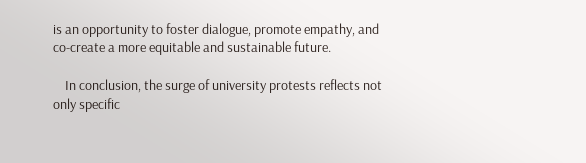is an opportunity to foster dialogue, promote empathy, and co-create a more equitable and sustainable future.

    In conclusion, the surge of university protests reflects not only specific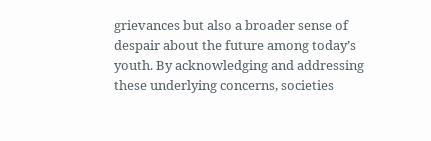grievances but also a broader sense of despair about the future among today’s youth. By acknowledging and addressing these underlying concerns, societies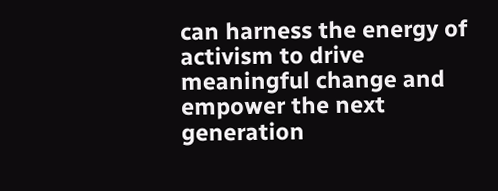can harness the energy of activism to drive meaningful change and empower the next generation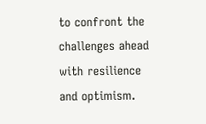to confront the challenges ahead with resilience and optimism.